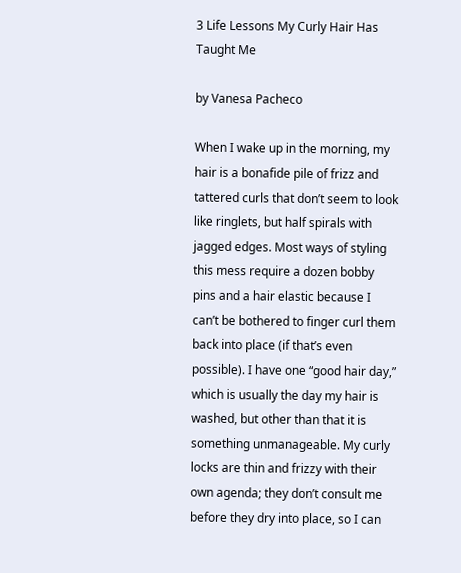3 Life Lessons My Curly Hair Has Taught Me

by Vanesa Pacheco

When I wake up in the morning, my hair is a bonafide pile of frizz and tattered curls that don’t seem to look like ringlets, but half spirals with jagged edges. Most ways of styling this mess require a dozen bobby pins and a hair elastic because I can’t be bothered to finger curl them back into place (if that’s even possible). I have one “good hair day,” which is usually the day my hair is washed, but other than that it is something unmanageable. My curly locks are thin and frizzy with their own agenda; they don’t consult me before they dry into place, so I can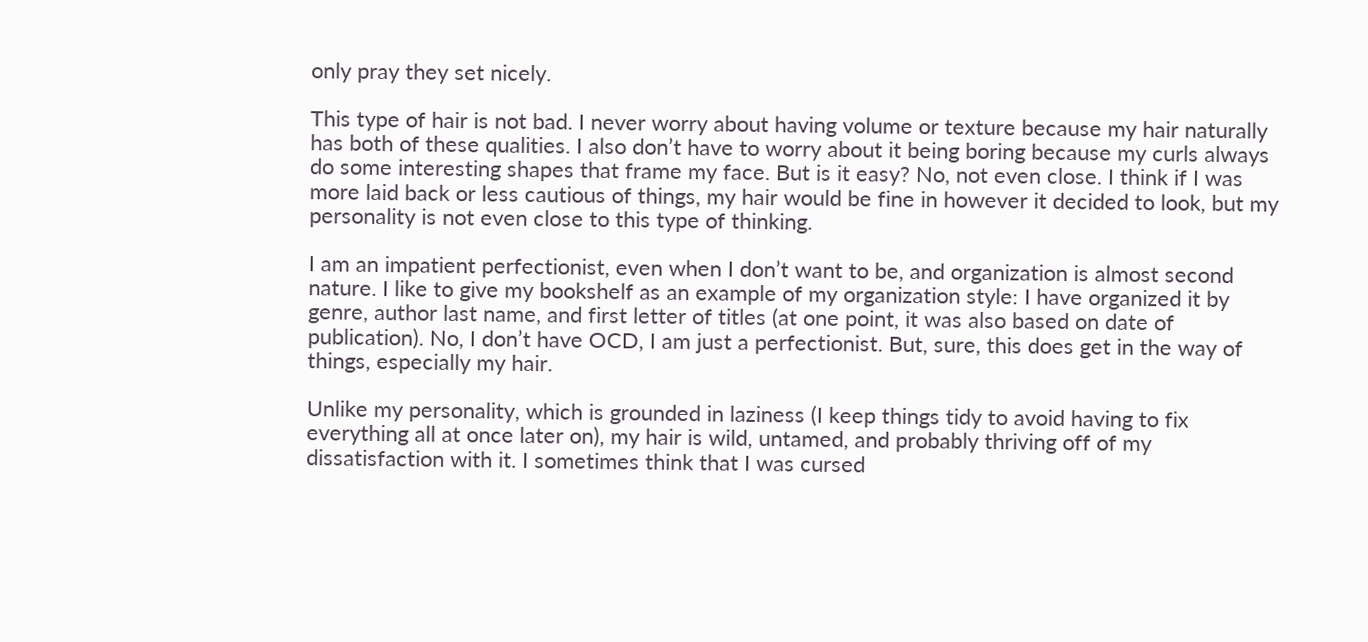only pray they set nicely.

This type of hair is not bad. I never worry about having volume or texture because my hair naturally has both of these qualities. I also don’t have to worry about it being boring because my curls always do some interesting shapes that frame my face. But is it easy? No, not even close. I think if I was more laid back or less cautious of things, my hair would be fine in however it decided to look, but my personality is not even close to this type of thinking.

I am an impatient perfectionist, even when I don’t want to be, and organization is almost second nature. I like to give my bookshelf as an example of my organization style: I have organized it by genre, author last name, and first letter of titles (at one point, it was also based on date of publication). No, I don’t have OCD, I am just a perfectionist. But, sure, this does get in the way of things, especially my hair.

Unlike my personality, which is grounded in laziness (I keep things tidy to avoid having to fix everything all at once later on), my hair is wild, untamed, and probably thriving off of my dissatisfaction with it. I sometimes think that I was cursed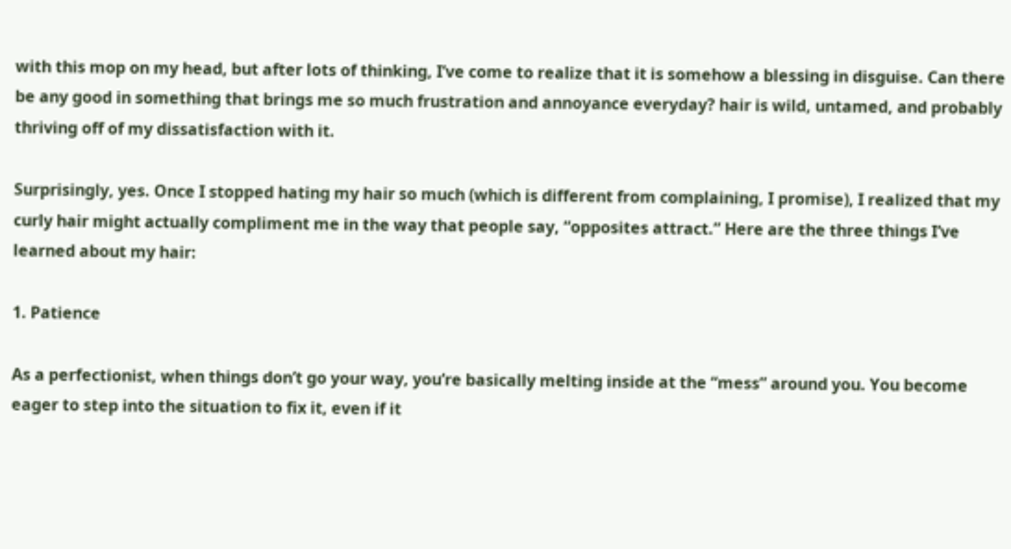with this mop on my head, but after lots of thinking, I’ve come to realize that it is somehow a blessing in disguise. Can there be any good in something that brings me so much frustration and annoyance everyday? hair is wild, untamed, and probably thriving off of my dissatisfaction with it.

Surprisingly, yes. Once I stopped hating my hair so much (which is different from complaining, I promise), I realized that my curly hair might actually compliment me in the way that people say, “opposites attract.” Here are the three things I’ve learned about my hair:

1. Patience

As a perfectionist, when things don’t go your way, you’re basically melting inside at the “mess” around you. You become eager to step into the situation to fix it, even if it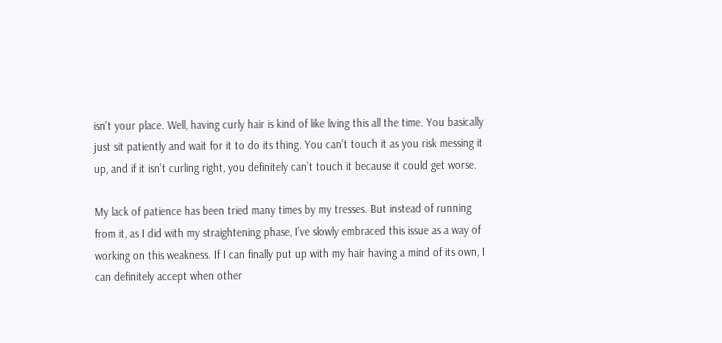isn’t your place. Well, having curly hair is kind of like living this all the time. You basically just sit patiently and wait for it to do its thing. You can’t touch it as you risk messing it up, and if it isn’t curling right, you definitely can’t touch it because it could get worse.

My lack of patience has been tried many times by my tresses. But instead of running from it, as I did with my straightening phase, I’ve slowly embraced this issue as a way of working on this weakness. If I can finally put up with my hair having a mind of its own, I can definitely accept when other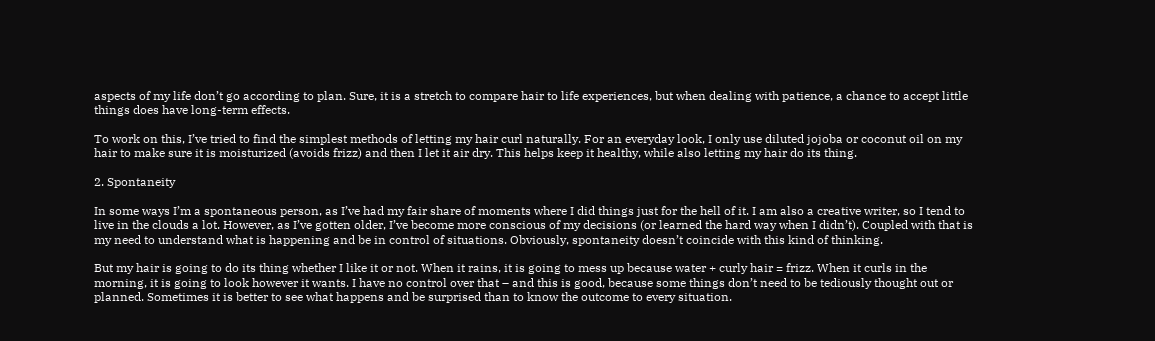aspects of my life don’t go according to plan. Sure, it is a stretch to compare hair to life experiences, but when dealing with patience, a chance to accept little things does have long-term effects.

To work on this, I’ve tried to find the simplest methods of letting my hair curl naturally. For an everyday look, I only use diluted jojoba or coconut oil on my hair to make sure it is moisturized (avoids frizz) and then I let it air dry. This helps keep it healthy, while also letting my hair do its thing.

2. Spontaneity

In some ways I’m a spontaneous person, as I’ve had my fair share of moments where I did things just for the hell of it. I am also a creative writer, so I tend to live in the clouds a lot. However, as I’ve gotten older, I’ve become more conscious of my decisions (or learned the hard way when I didn’t). Coupled with that is my need to understand what is happening and be in control of situations. Obviously, spontaneity doesn’t coincide with this kind of thinking.

But my hair is going to do its thing whether I like it or not. When it rains, it is going to mess up because water + curly hair = frizz. When it curls in the morning, it is going to look however it wants. I have no control over that – and this is good, because some things don’t need to be tediously thought out or planned. Sometimes it is better to see what happens and be surprised than to know the outcome to every situation.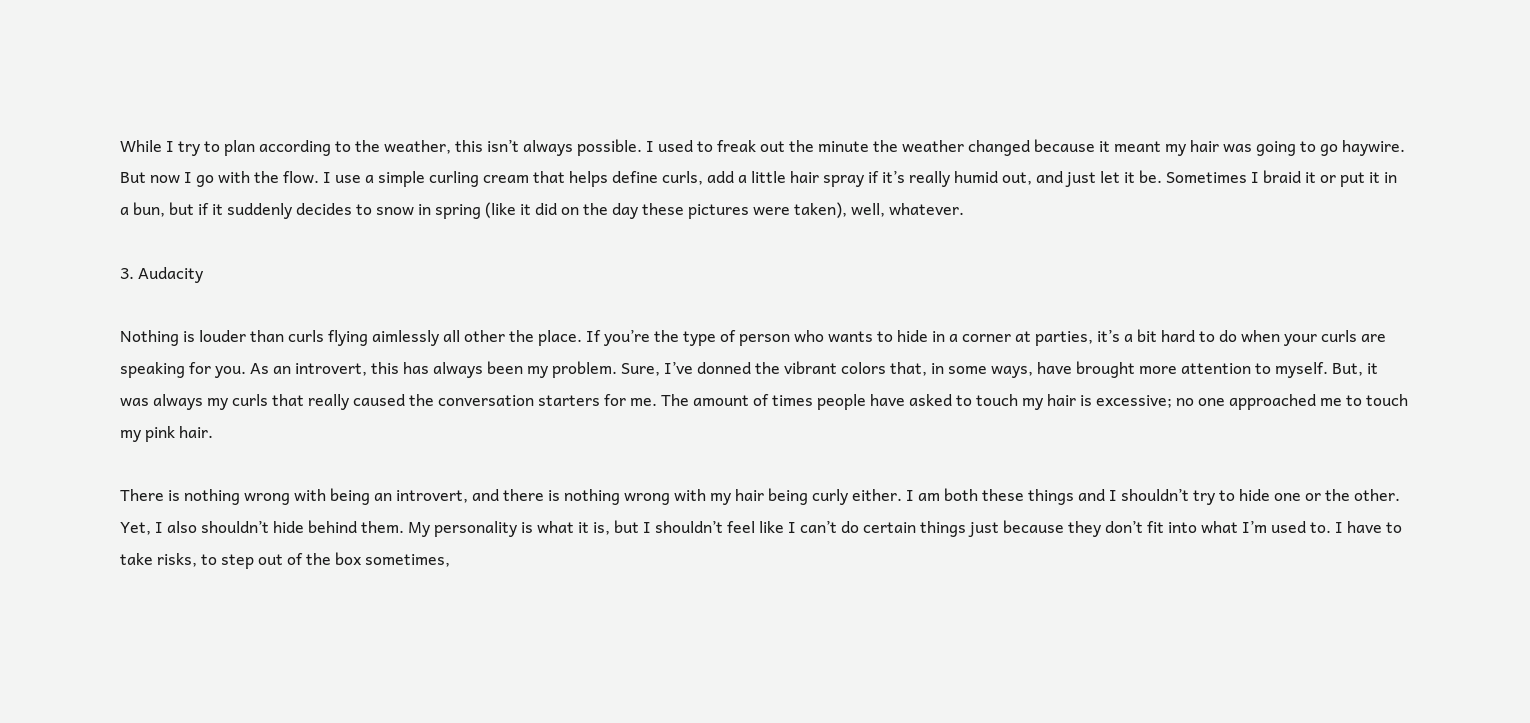While I try to plan according to the weather, this isn’t always possible. I used to freak out the minute the weather changed because it meant my hair was going to go haywire. But now I go with the flow. I use a simple curling cream that helps define curls, add a little hair spray if it’s really humid out, and just let it be. Sometimes I braid it or put it in a bun, but if it suddenly decides to snow in spring (like it did on the day these pictures were taken), well, whatever.

3. Audacity

Nothing is louder than curls flying aimlessly all other the place. If you’re the type of person who wants to hide in a corner at parties, it’s a bit hard to do when your curls are speaking for you. As an introvert, this has always been my problem. Sure, I’ve donned the vibrant colors that, in some ways, have brought more attention to myself. But, it was always my curls that really caused the conversation starters for me. The amount of times people have asked to touch my hair is excessive; no one approached me to touch my pink hair.

There is nothing wrong with being an introvert, and there is nothing wrong with my hair being curly either. I am both these things and I shouldn’t try to hide one or the other. Yet, I also shouldn’t hide behind them. My personality is what it is, but I shouldn’t feel like I can’t do certain things just because they don’t fit into what I’m used to. I have to take risks, to step out of the box sometimes,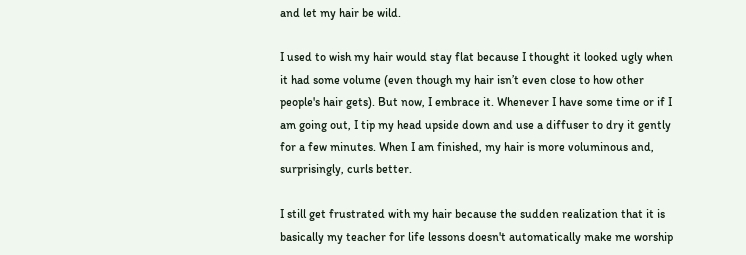and let my hair be wild.

I used to wish my hair would stay flat because I thought it looked ugly when it had some volume (even though my hair isn’t even close to how other people's hair gets). But now, I embrace it. Whenever I have some time or if I am going out, I tip my head upside down and use a diffuser to dry it gently for a few minutes. When I am finished, my hair is more voluminous and, surprisingly, curls better.

I still get frustrated with my hair because the sudden realization that it is basically my teacher for life lessons doesn't automatically make me worship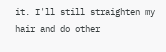it. I'll still straighten my hair and do other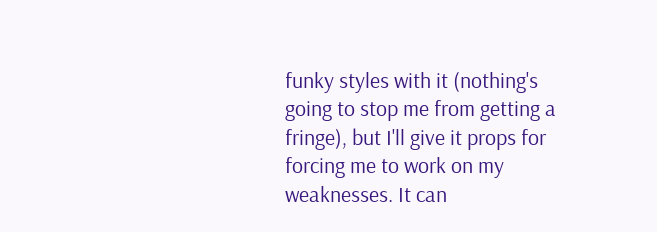funky styles with it (nothing's going to stop me from getting a fringe), but I'll give it props for forcing me to work on my weaknesses. It can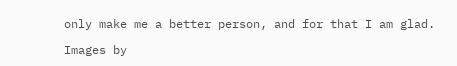only make me a better person, and for that I am glad.

Images by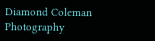Diamond Coleman Photography